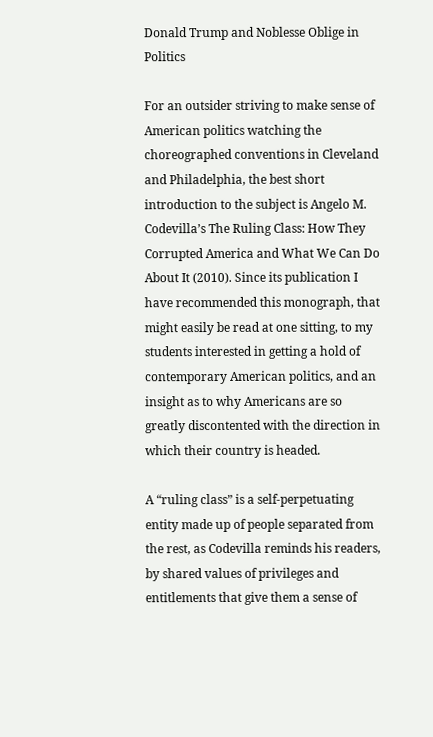Donald Trump and Noblesse Oblige in Politics

For an outsider striving to make sense of American politics watching the choreographed conventions in Cleveland and Philadelphia, the best short introduction to the subject is Angelo M. Codevilla’s The Ruling Class: How They Corrupted America and What We Can Do About It (2010). Since its publication I have recommended this monograph, that might easily be read at one sitting, to my students interested in getting a hold of contemporary American politics, and an insight as to why Americans are so greatly discontented with the direction in which their country is headed.

A “ruling class” is a self-perpetuating entity made up of people separated from the rest, as Codevilla reminds his readers, by shared values of privileges and entitlements that give them a sense of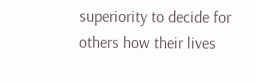superiority to decide for others how their lives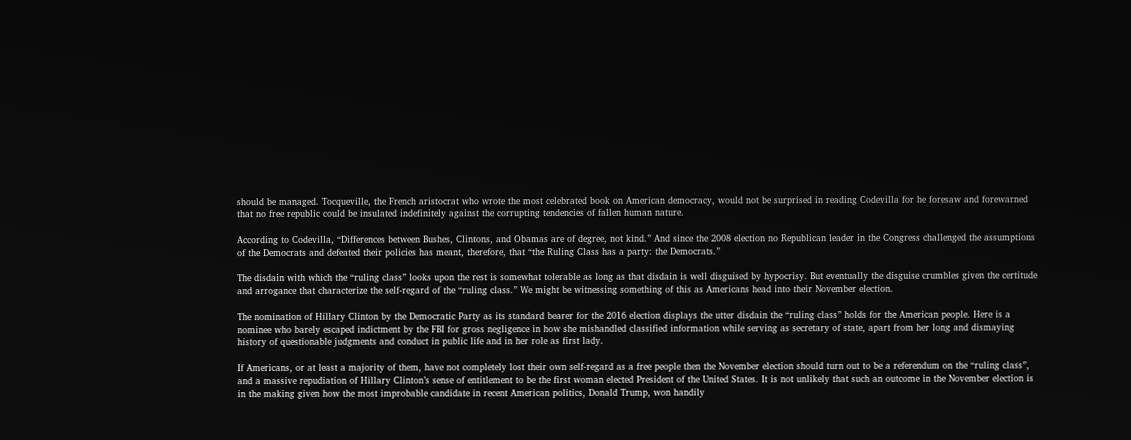should be managed. Tocqueville, the French aristocrat who wrote the most celebrated book on American democracy, would not be surprised in reading Codevilla for he foresaw and forewarned that no free republic could be insulated indefinitely against the corrupting tendencies of fallen human nature.

According to Codevilla, “Differences between Bushes, Clintons, and Obamas are of degree, not kind.” And since the 2008 election no Republican leader in the Congress challenged the assumptions of the Democrats and defeated their policies has meant, therefore, that “the Ruling Class has a party: the Democrats.”

The disdain with which the “ruling class” looks upon the rest is somewhat tolerable as long as that disdain is well disguised by hypocrisy. But eventually the disguise crumbles given the certitude and arrogance that characterize the self-regard of the “ruling class.” We might be witnessing something of this as Americans head into their November election.

The nomination of Hillary Clinton by the Democratic Party as its standard bearer for the 2016 election displays the utter disdain the “ruling class” holds for the American people. Here is a nominee who barely escaped indictment by the FBI for gross negligence in how she mishandled classified information while serving as secretary of state, apart from her long and dismaying history of questionable judgments and conduct in public life and in her role as first lady.

If Americans, or at least a majority of them, have not completely lost their own self-regard as a free people then the November election should turn out to be a referendum on the “ruling class”, and a massive repudiation of Hillary Clinton’s sense of entitlement to be the first woman elected President of the United States. It is not unlikely that such an outcome in the November election is in the making given how the most improbable candidate in recent American politics, Donald Trump, won handily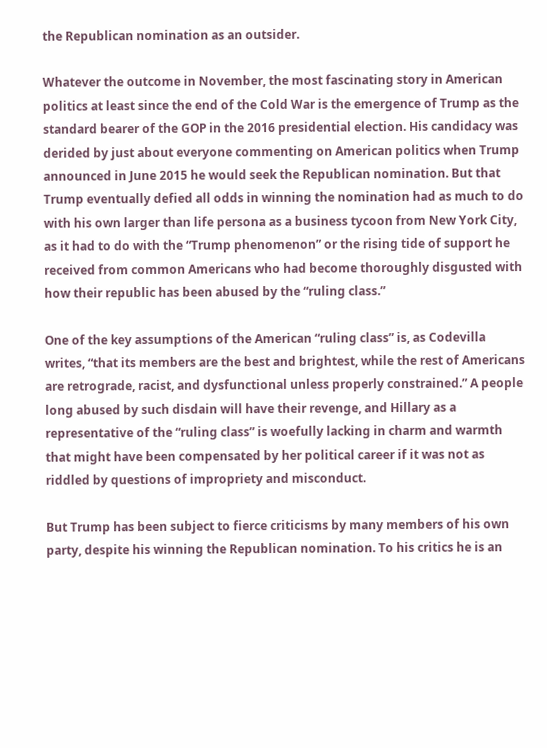the Republican nomination as an outsider.

Whatever the outcome in November, the most fascinating story in American politics at least since the end of the Cold War is the emergence of Trump as the standard bearer of the GOP in the 2016 presidential election. His candidacy was derided by just about everyone commenting on American politics when Trump announced in June 2015 he would seek the Republican nomination. But that Trump eventually defied all odds in winning the nomination had as much to do with his own larger than life persona as a business tycoon from New York City, as it had to do with the “Trump phenomenon” or the rising tide of support he received from common Americans who had become thoroughly disgusted with how their republic has been abused by the “ruling class.”

One of the key assumptions of the American “ruling class” is, as Codevilla writes, “that its members are the best and brightest, while the rest of Americans are retrograde, racist, and dysfunctional unless properly constrained.” A people long abused by such disdain will have their revenge, and Hillary as a representative of the “ruling class” is woefully lacking in charm and warmth that might have been compensated by her political career if it was not as riddled by questions of impropriety and misconduct.

But Trump has been subject to fierce criticisms by many members of his own party, despite his winning the Republican nomination. To his critics he is an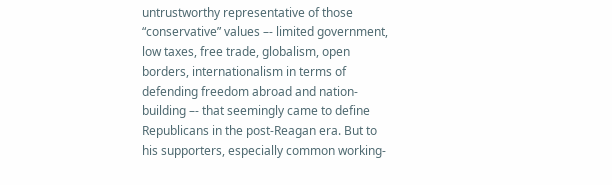untrustworthy representative of those “conservative” values –- limited government, low taxes, free trade, globalism, open borders, internationalism in terms of defending freedom abroad and nation-building –- that seemingly came to define Republicans in the post-Reagan era. But to his supporters, especially common working-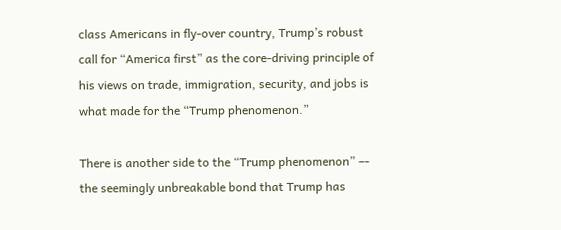class Americans in fly-over country, Trump’s robust call for “America first” as the core-driving principle of his views on trade, immigration, security, and jobs is what made for the “Trump phenomenon.”

There is another side to the “Trump phenomenon” –- the seemingly unbreakable bond that Trump has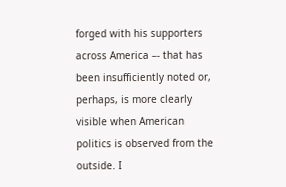forged with his supporters across America –- that has been insufficiently noted or, perhaps, is more clearly visible when American politics is observed from the outside. I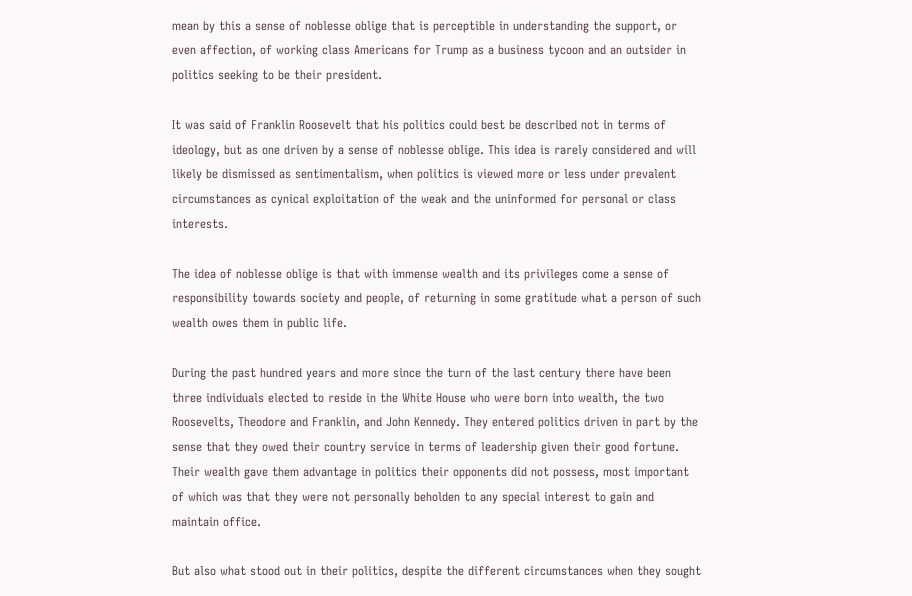mean by this a sense of noblesse oblige that is perceptible in understanding the support, or even affection, of working class Americans for Trump as a business tycoon and an outsider in politics seeking to be their president.

It was said of Franklin Roosevelt that his politics could best be described not in terms of ideology, but as one driven by a sense of noblesse oblige. This idea is rarely considered and will likely be dismissed as sentimentalism, when politics is viewed more or less under prevalent circumstances as cynical exploitation of the weak and the uninformed for personal or class interests.

The idea of noblesse oblige is that with immense wealth and its privileges come a sense of responsibility towards society and people, of returning in some gratitude what a person of such wealth owes them in public life.

During the past hundred years and more since the turn of the last century there have been three individuals elected to reside in the White House who were born into wealth, the two Roosevelts, Theodore and Franklin, and John Kennedy. They entered politics driven in part by the sense that they owed their country service in terms of leadership given their good fortune. Their wealth gave them advantage in politics their opponents did not possess, most important of which was that they were not personally beholden to any special interest to gain and maintain office.

But also what stood out in their politics, despite the different circumstances when they sought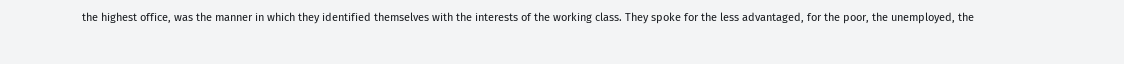the highest office, was the manner in which they identified themselves with the interests of the working class. They spoke for the less advantaged, for the poor, the unemployed, the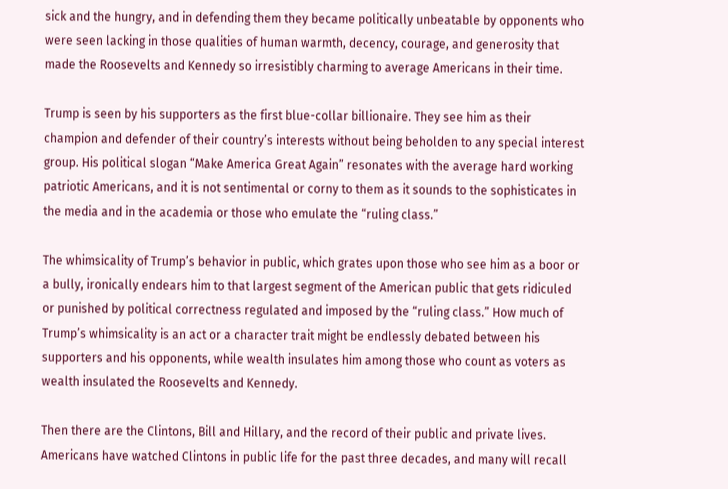sick and the hungry, and in defending them they became politically unbeatable by opponents who were seen lacking in those qualities of human warmth, decency, courage, and generosity that made the Roosevelts and Kennedy so irresistibly charming to average Americans in their time.

Trump is seen by his supporters as the first blue-collar billionaire. They see him as their champion and defender of their country’s interests without being beholden to any special interest group. His political slogan “Make America Great Again” resonates with the average hard working patriotic Americans, and it is not sentimental or corny to them as it sounds to the sophisticates in the media and in the academia or those who emulate the “ruling class.”

The whimsicality of Trump’s behavior in public, which grates upon those who see him as a boor or a bully, ironically endears him to that largest segment of the American public that gets ridiculed or punished by political correctness regulated and imposed by the “ruling class.” How much of Trump’s whimsicality is an act or a character trait might be endlessly debated between his supporters and his opponents, while wealth insulates him among those who count as voters as wealth insulated the Roosevelts and Kennedy.

Then there are the Clintons, Bill and Hillary, and the record of their public and private lives. Americans have watched Clintons in public life for the past three decades, and many will recall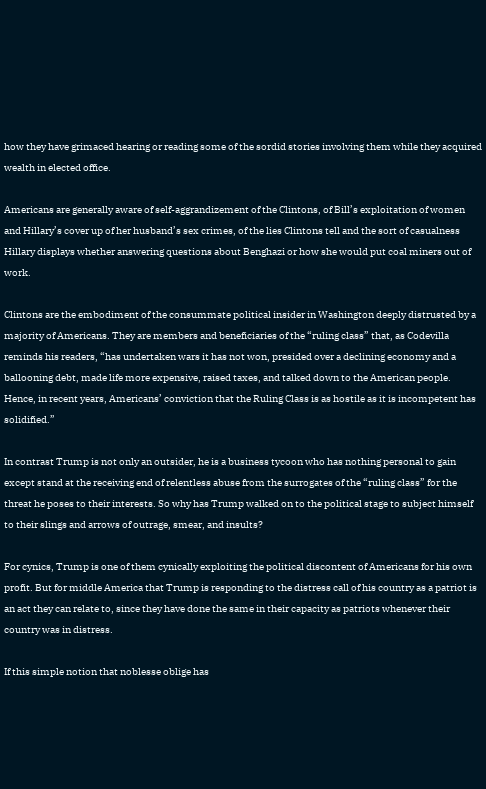how they have grimaced hearing or reading some of the sordid stories involving them while they acquired wealth in elected office.

Americans are generally aware of self-aggrandizement of the Clintons, of Bill’s exploitation of women and Hillary’s cover up of her husband’s sex crimes, of the lies Clintons tell and the sort of casualness Hillary displays whether answering questions about Benghazi or how she would put coal miners out of work.

Clintons are the embodiment of the consummate political insider in Washington deeply distrusted by a majority of Americans. They are members and beneficiaries of the “ruling class” that, as Codevilla reminds his readers, “has undertaken wars it has not won, presided over a declining economy and a ballooning debt, made life more expensive, raised taxes, and talked down to the American people. Hence, in recent years, Americans’ conviction that the Ruling Class is as hostile as it is incompetent has solidified.”

In contrast Trump is not only an outsider, he is a business tycoon who has nothing personal to gain except stand at the receiving end of relentless abuse from the surrogates of the “ruling class” for the threat he poses to their interests. So why has Trump walked on to the political stage to subject himself to their slings and arrows of outrage, smear, and insults?

For cynics, Trump is one of them cynically exploiting the political discontent of Americans for his own profit. But for middle America that Trump is responding to the distress call of his country as a patriot is an act they can relate to, since they have done the same in their capacity as patriots whenever their country was in distress.

If this simple notion that noblesse oblige has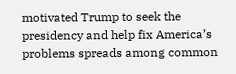motivated Trump to seek the presidency and help fix America’s problems spreads among common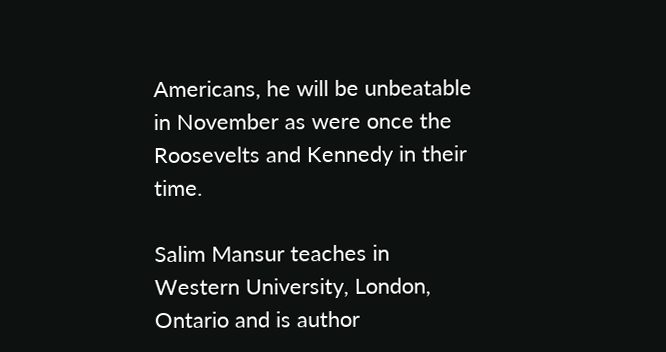Americans, he will be unbeatable in November as were once the Roosevelts and Kennedy in their time.

Salim Mansur teaches in Western University, London, Ontario and is author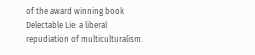of the award winning book Delectable Lie: a liberal repudiation of multiculturalism.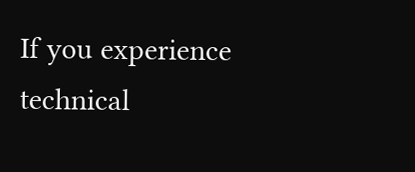If you experience technical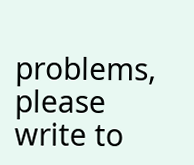problems, please write to